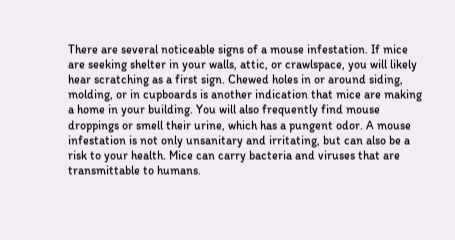There are several noticeable signs of a mouse infestation. If mice are seeking shelter in your walls, attic, or crawlspace, you will likely hear scratching as a first sign. Chewed holes in or around siding, molding, or in cupboards is another indication that mice are making a home in your building. You will also frequently find mouse droppings or smell their urine, which has a pungent odor. A mouse infestation is not only unsanitary and irritating, but can also be a risk to your health. Mice can carry bacteria and viruses that are transmittable to humans.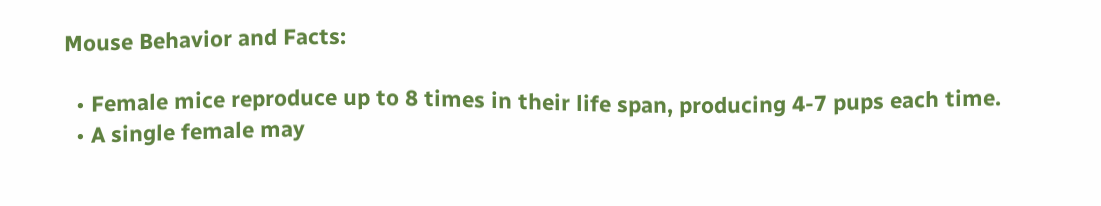Mouse Behavior and Facts:

  • Female mice reproduce up to 8 times in their life span, producing 4-7 pups each time.
  • A single female may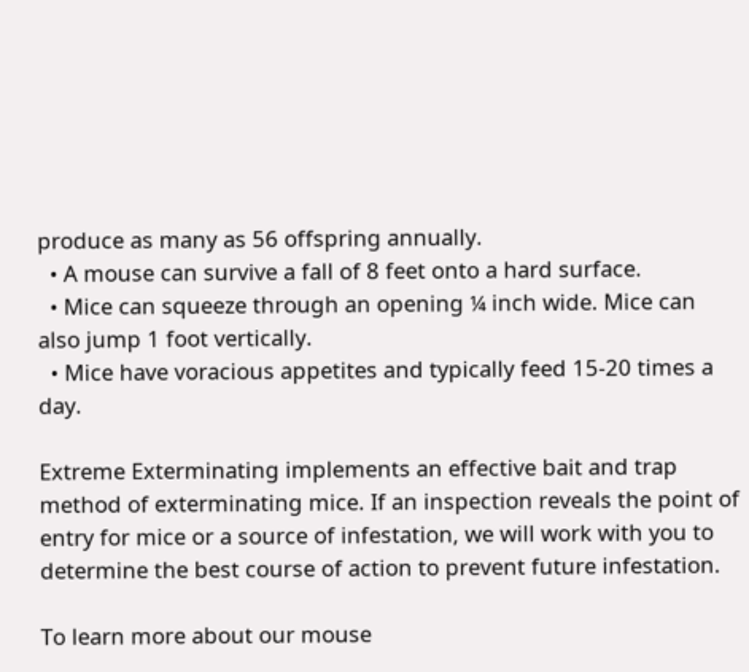produce as many as 56 offspring annually.
  • A mouse can survive a fall of 8 feet onto a hard surface.
  • Mice can squeeze through an opening ¼ inch wide. Mice can also jump 1 foot vertically.
  • Mice have voracious appetites and typically feed 15-20 times a day.

Extreme Exterminating implements an effective bait and trap method of exterminating mice. If an inspection reveals the point of entry for mice or a source of infestation, we will work with you to determine the best course of action to prevent future infestation.

To learn more about our mouse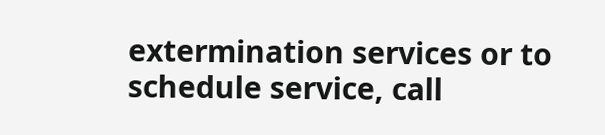extermination services or to schedule service, call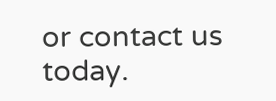or contact us today.